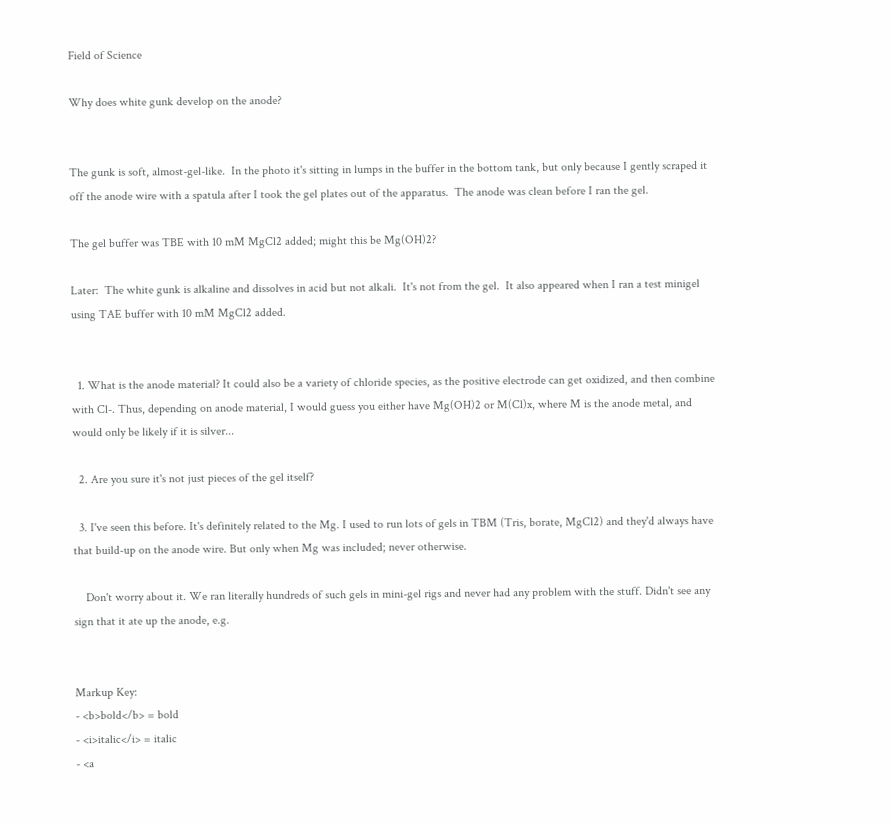Field of Science

Why does white gunk develop on the anode?


The gunk is soft, almost-gel-like.  In the photo it's sitting in lumps in the buffer in the bottom tank, but only because I gently scraped it off the anode wire with a spatula after I took the gel plates out of the apparatus.  The anode was clean before I ran the gel.

The gel buffer was TBE with 10 mM MgCl2 added; might this be Mg(OH)2?

Later:  The white gunk is alkaline and dissolves in acid but not alkali.  It's not from the gel.  It also appeared when I ran a test minigel using TAE buffer with 10 mM MgCl2 added.


  1. What is the anode material? It could also be a variety of chloride species, as the positive electrode can get oxidized, and then combine with Cl-. Thus, depending on anode material, I would guess you either have Mg(OH)2 or M(Cl)x, where M is the anode metal, and would only be likely if it is silver...

  2. Are you sure it's not just pieces of the gel itself?

  3. I've seen this before. It's definitely related to the Mg. I used to run lots of gels in TBM (Tris, borate, MgCl2) and they'd always have that build-up on the anode wire. But only when Mg was included; never otherwise.

    Don't worry about it. We ran literally hundreds of such gels in mini-gel rigs and never had any problem with the stuff. Didn't see any sign that it ate up the anode, e.g.


Markup Key:
- <b>bold</b> = bold
- <i>italic</i> = italic
- <a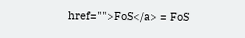href="">FoS</a> = FoS